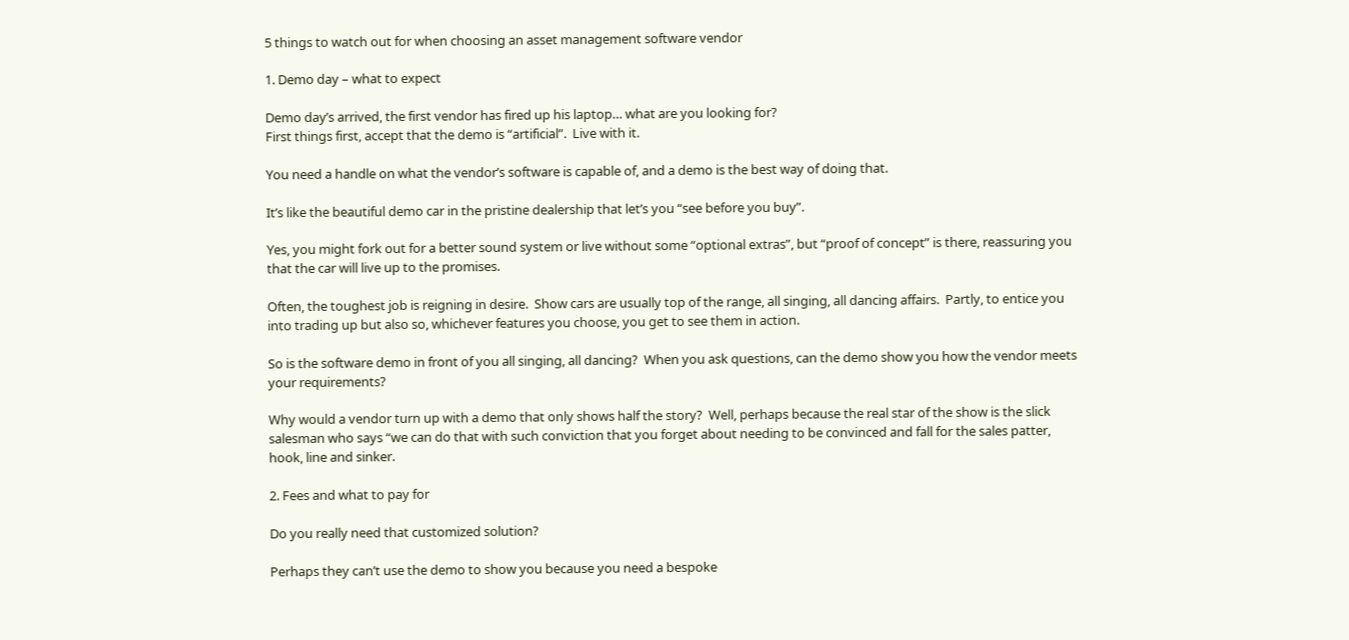5 things to watch out for when choosing an asset management software vendor

1. Demo day – what to expect

Demo day’s arrived, the first vendor has fired up his laptop… what are you looking for?
First things first, accept that the demo is “artificial”.  Live with it.

You need a handle on what the vendor’s software is capable of, and a demo is the best way of doing that.

It’s like the beautiful demo car in the pristine dealership that let’s you “see before you buy”.

Yes, you might fork out for a better sound system or live without some “optional extras”, but “proof of concept” is there, reassuring you that the car will live up to the promises.

Often, the toughest job is reigning in desire.  Show cars are usually top of the range, all singing, all dancing affairs.  Partly, to entice you into trading up but also so, whichever features you choose, you get to see them in action.

So is the software demo in front of you all singing, all dancing?  When you ask questions, can the demo show you how the vendor meets your requirements?

Why would a vendor turn up with a demo that only shows half the story?  Well, perhaps because the real star of the show is the slick salesman who says “we can do that with such conviction that you forget about needing to be convinced and fall for the sales patter, hook, line and sinker.

2. Fees and what to pay for

Do you really need that customized solution?

Perhaps they can’t use the demo to show you because you need a bespoke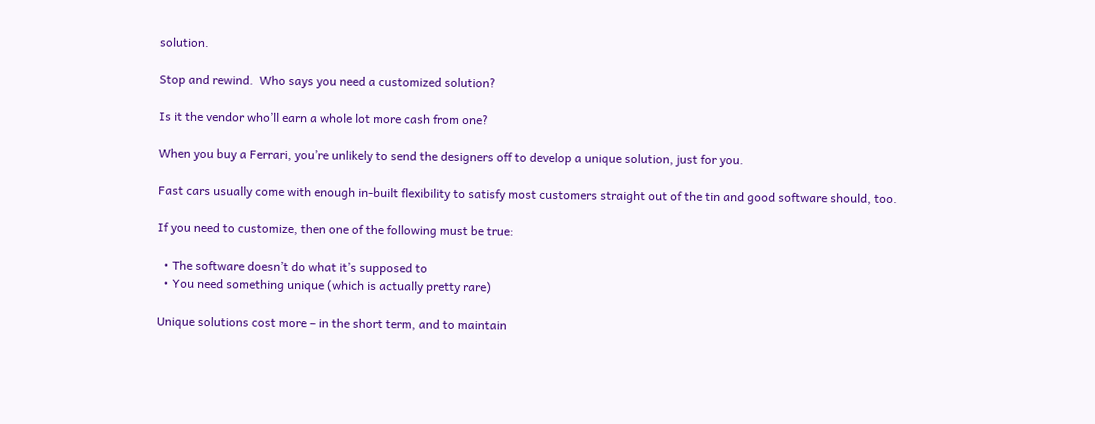solution.

Stop and rewind.  Who says you need a customized solution?

Is it the vendor who’ll earn a whole lot more cash from one?

When you buy a Ferrari, you’re unlikely to send the designers off to develop a unique solution, just for you.

Fast cars usually come with enough in-built flexibility to satisfy most customers straight out of the tin and good software should, too.

If you need to customize, then one of the following must be true:

  • The software doesn’t do what it’s supposed to
  • You need something unique (which is actually pretty rare)

Unique solutions cost more – in the short term, and to maintain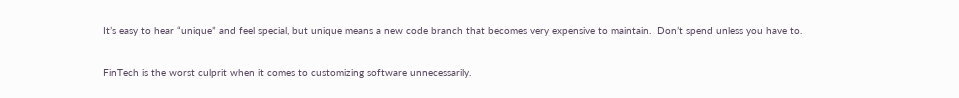It’s easy to hear “unique” and feel special, but unique means a new code branch that becomes very expensive to maintain.  Don’t spend unless you have to.

FinTech is the worst culprit when it comes to customizing software unnecessarily.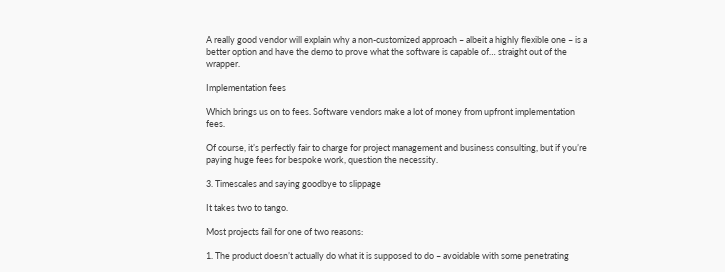A really good vendor will explain why a non-customized approach – albeit a highly flexible one – is a better option and have the demo to prove what the software is capable of… straight out of the wrapper.

Implementation fees

Which brings us on to fees. Software vendors make a lot of money from upfront implementation fees.

Of course, it’s perfectly fair to charge for project management and business consulting, but if you’re paying huge fees for bespoke work, question the necessity.

3. Timescales and saying goodbye to slippage

It takes two to tango.

Most projects fail for one of two reasons:

1. The product doesn’t actually do what it is supposed to do – avoidable with some penetrating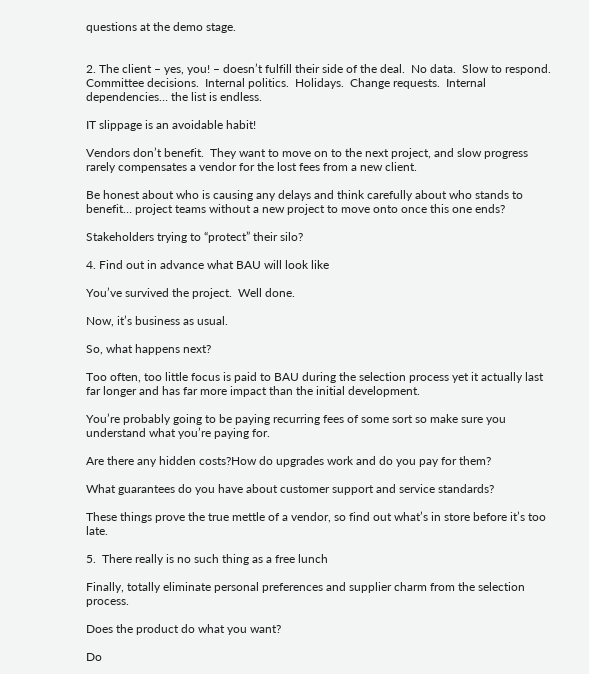questions at the demo stage.


2. The client – yes, you! – doesn’t fulfill their side of the deal.  No data.  Slow to respond.  Committee decisions.  Internal politics.  Holidays.  Change requests.  Internal dependencies… the list is endless.

IT slippage is an avoidable habit!

Vendors don’t benefit.  They want to move on to the next project, and slow progress rarely compensates a vendor for the lost fees from a new client.

Be honest about who is causing any delays and think carefully about who stands to benefit… project teams without a new project to move onto once this one ends?

Stakeholders trying to “protect” their silo?

4. Find out in advance what BAU will look like

You’ve survived the project.  Well done.

Now, it’s business as usual.

So, what happens next?

Too often, too little focus is paid to BAU during the selection process yet it actually last far longer and has far more impact than the initial development.

You’re probably going to be paying recurring fees of some sort so make sure you understand what you’re paying for.

Are there any hidden costs?How do upgrades work and do you pay for them?

What guarantees do you have about customer support and service standards?

These things prove the true mettle of a vendor, so find out what’s in store before it’s too late.

5.  There really is no such thing as a free lunch

Finally, totally eliminate personal preferences and supplier charm from the selection process.

Does the product do what you want?

Do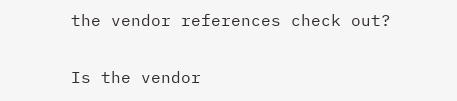the vendor references check out?

Is the vendor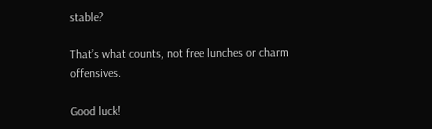stable?

That’s what counts, not free lunches or charm offensives.

Good luck!